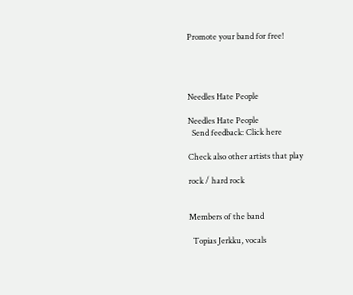Promote your band for free!




Needles Hate People

Needles Hate People
  Send feedback: Click here

Check also other artists that play

rock / hard rock


Members of the band

  Topias Jerkku, vocals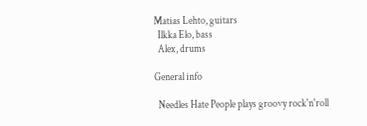Matias Lehto, guitars
  Ilkka Elo, bass
  Alex, drums

General info

  Needles Hate People plays groovy rock'n'roll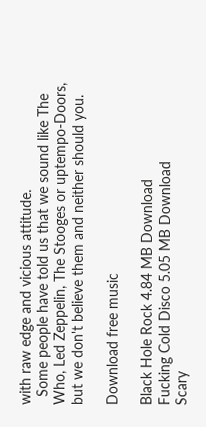with raw edge and vicious attitude.
  Some people have told us that we sound like The Who, Led Zeppelin, The Stooges or uptempo-Doors, but we don't believe them and neither should you.

Download free music

Black Hole Rock 4.84 MB Download
Fucking Cold Disco 5.05 MB Download
Scary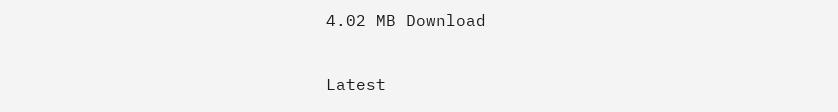4.02 MB Download

Latest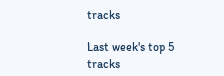tracks

Last week's top 5 tracks